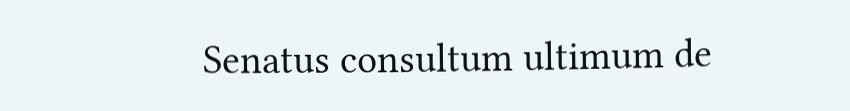Senatus consultum ultimum de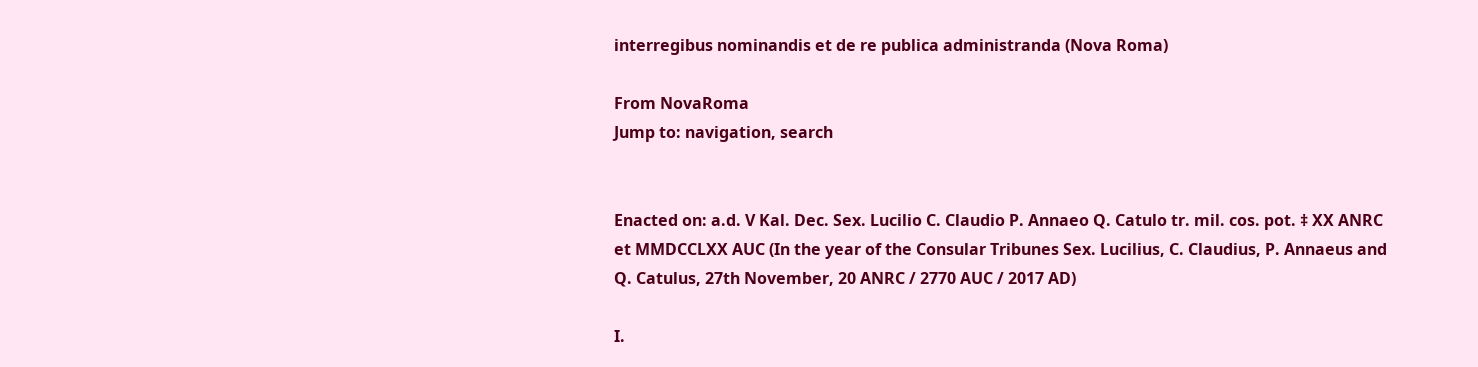interregibus nominandis et de re publica administranda (Nova Roma)

From NovaRoma
Jump to: navigation, search


Enacted on: a.d. V Kal. Dec. Sex. Lucilio C. Claudio P. Annaeo Q. Catulo tr. mil. cos. pot. ‡ XX ANRC et MMDCCLXX AUC (In the year of the Consular Tribunes Sex. Lucilius, C. Claudius, P. Annaeus and Q. Catulus, 27th November, 20 ANRC / 2770 AUC / 2017 AD)

I.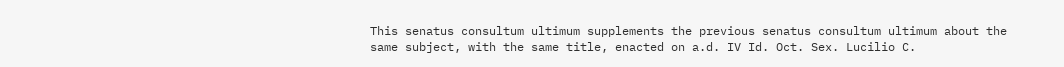This senatus consultum ultimum supplements the previous senatus consultum ultimum about the same subject, with the same title, enacted on a.d. IV Id. Oct. Sex. Lucilio C.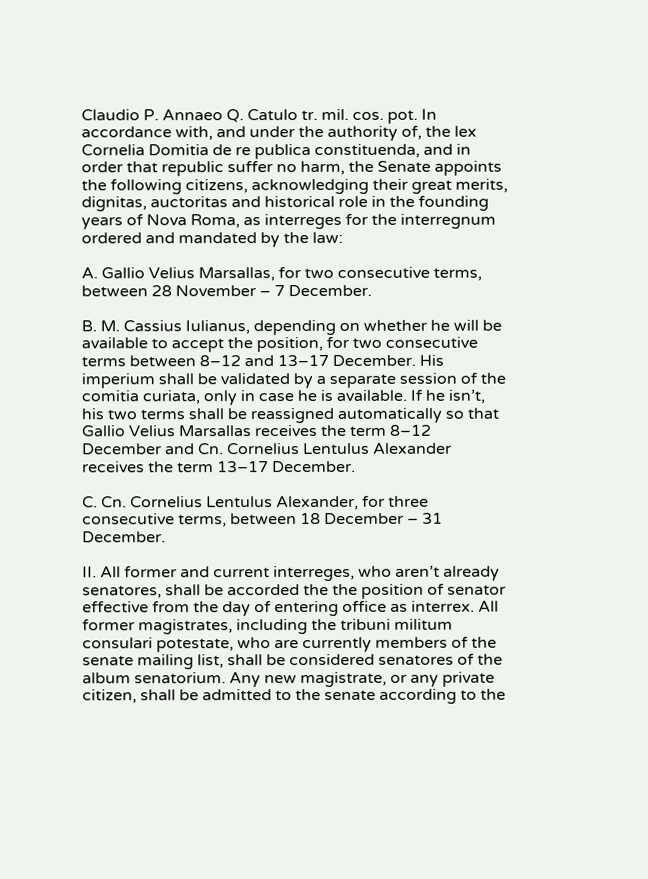Claudio P. Annaeo Q. Catulo tr. mil. cos. pot. In accordance with, and under the authority of, the lex Cornelia Domitia de re publica constituenda, and in order that republic suffer no harm, the Senate appoints the following citizens, acknowledging their great merits, dignitas, auctoritas and historical role in the founding years of Nova Roma, as interreges for the interregnum ordered and mandated by the law:

A. Gallio Velius Marsallas, for two consecutive terms, between 28 November – 7 December.

B. M. Cassius Iulianus, depending on whether he will be available to accept the position, for two consecutive terms between 8–12 and 13–17 December. His imperium shall be validated by a separate session of the comitia curiata, only in case he is available. If he isn’t, his two terms shall be reassigned automatically so that Gallio Velius Marsallas receives the term 8–12 December and Cn. Cornelius Lentulus Alexander receives the term 13–17 December.

C. Cn. Cornelius Lentulus Alexander, for three consecutive terms, between 18 December – 31 December.

II. All former and current interreges, who aren’t already senatores, shall be accorded the the position of senator effective from the day of entering office as interrex. All former magistrates, including the tribuni militum consulari potestate, who are currently members of the senate mailing list, shall be considered senatores of the album senatorium. Any new magistrate, or any private citizen, shall be admitted to the senate according to the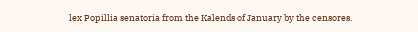lex Popillia senatoria from the Kalends of January by the censores.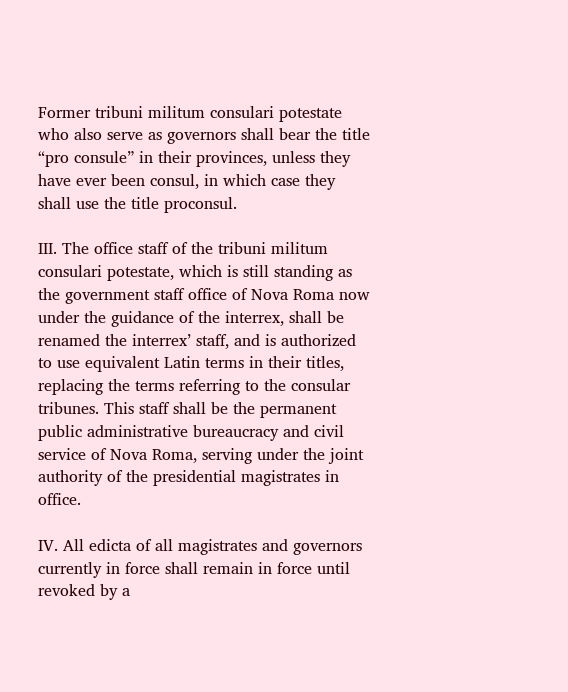Former tribuni militum consulari potestate who also serve as governors shall bear the title “pro consule” in their provinces, unless they have ever been consul, in which case they shall use the title proconsul.

III. The office staff of the tribuni militum consulari potestate, which is still standing as the government staff office of Nova Roma now under the guidance of the interrex, shall be renamed the interrex’ staff, and is authorized to use equivalent Latin terms in their titles, replacing the terms referring to the consular tribunes. This staff shall be the permanent public administrative bureaucracy and civil service of Nova Roma, serving under the joint authority of the presidential magistrates in office.

IV. All edicta of all magistrates and governors currently in force shall remain in force until revoked by a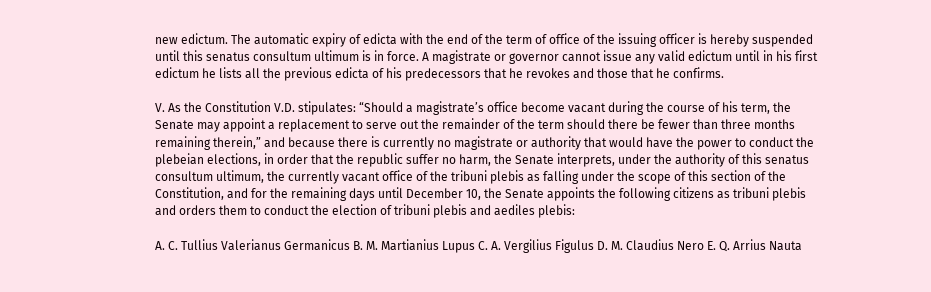new edictum. The automatic expiry of edicta with the end of the term of office of the issuing officer is hereby suspended until this senatus consultum ultimum is in force. A magistrate or governor cannot issue any valid edictum until in his first edictum he lists all the previous edicta of his predecessors that he revokes and those that he confirms.

V. As the Constitution V.D. stipulates: “Should a magistrate’s office become vacant during the course of his term, the Senate may appoint a replacement to serve out the remainder of the term should there be fewer than three months remaining therein,” and because there is currently no magistrate or authority that would have the power to conduct the plebeian elections, in order that the republic suffer no harm, the Senate interprets, under the authority of this senatus consultum ultimum, the currently vacant office of the tribuni plebis as falling under the scope of this section of the Constitution, and for the remaining days until December 10, the Senate appoints the following citizens as tribuni plebis and orders them to conduct the election of tribuni plebis and aediles plebis:

A. C. Tullius Valerianus Germanicus B. M. Martianius Lupus C. A. Vergilius Figulus D. M. Claudius Nero E. Q. Arrius Nauta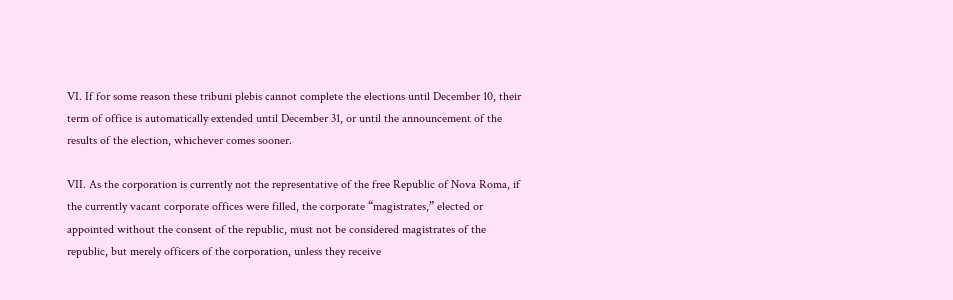VI. If for some reason these tribuni plebis cannot complete the elections until December 10, their term of office is automatically extended until December 31, or until the announcement of the results of the election, whichever comes sooner.

VII. As the corporation is currently not the representative of the free Republic of Nova Roma, if the currently vacant corporate offices were filled, the corporate “magistrates,” elected or appointed without the consent of the republic, must not be considered magistrates of the republic, but merely officers of the corporation, unless they receive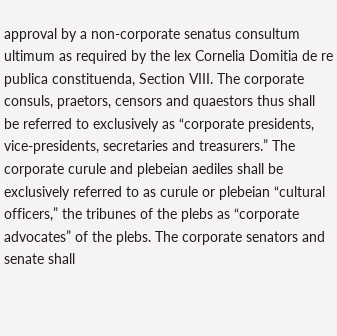approval by a non-corporate senatus consultum ultimum as required by the lex Cornelia Domitia de re publica constituenda, Section VIII. The corporate consuls, praetors, censors and quaestors thus shall be referred to exclusively as “corporate presidents, vice-presidents, secretaries and treasurers.” The corporate curule and plebeian aediles shall be exclusively referred to as curule or plebeian “cultural officers,” the tribunes of the plebs as “corporate advocates” of the plebs. The corporate senators and senate shall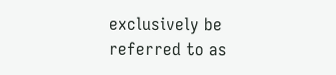exclusively be referred to as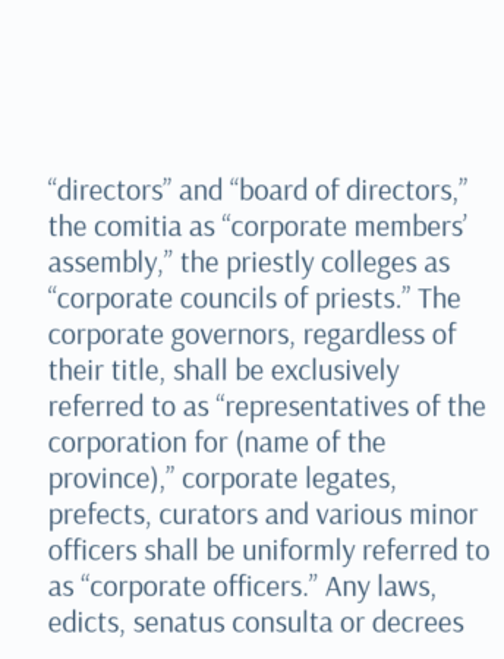“directors” and “board of directors,” the comitia as “corporate members’ assembly,” the priestly colleges as “corporate councils of priests.” The corporate governors, regardless of their title, shall be exclusively referred to as “representatives of the corporation for (name of the province),” corporate legates, prefects, curators and various minor officers shall be uniformly referred to as “corporate officers.” Any laws, edicts, senatus consulta or decrees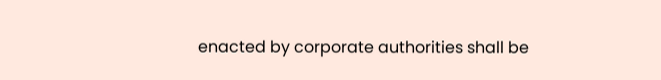enacted by corporate authorities shall be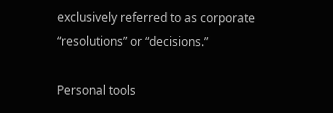exclusively referred to as corporate “resolutions” or “decisions.”

Personal tools